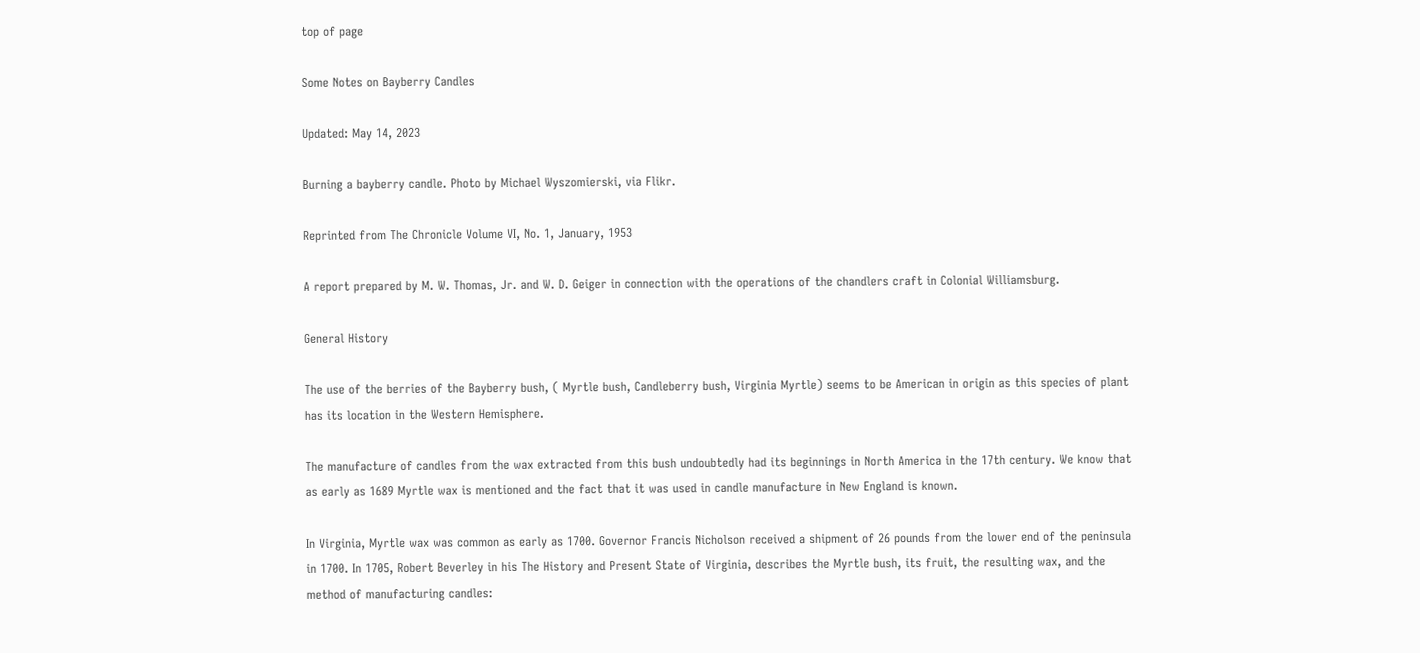top of page

Some Notes on Bayberry Candles

Updated: May 14, 2023

Burning a bayberry candle. Photo by Michael Wyszomierski, via Flikr.

Reprinted from The Chronicle Volume VI, No. 1, January, 1953

A report prepared by M. W. Thomas, Jr. and W. D. Geiger in connection with the operations of the chandlers craft in Colonial Williamsburg.

General History

The use of the berries of the Bayberry bush, ( Myrtle bush, Candleberry bush, Virginia Myrtle) seems to be American in origin as this species of plant has its location in the Western Hemisphere.

The manufacture of candles from the wax extracted from this bush undoubtedly had its beginnings in North America in the 17th century. We know that as early as 1689 Myrtle wax is mentioned and the fact that it was used in candle manufacture in New England is known.

In Virginia, Myrtle wax was common as early as 1700. Governor Francis Nicholson received a shipment of 26 pounds from the lower end of the peninsula in 1700. In 1705, Robert Beverley in his The History and Present State of Virginia, describes the Myrtle bush, its fruit, the resulting wax, and the method of manufacturing candles: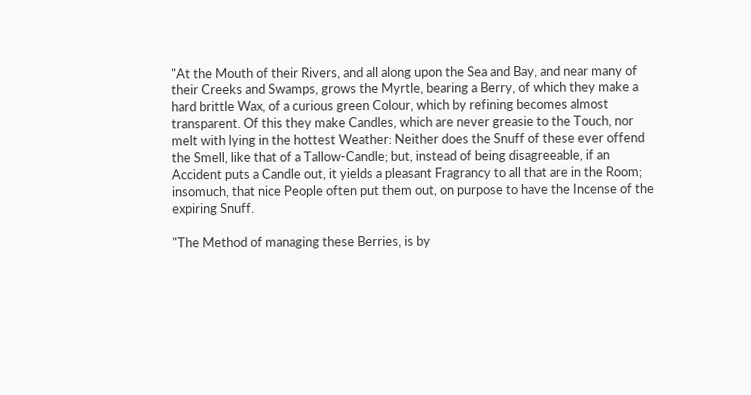"At the Mouth of their Rivers, and all along upon the Sea and Bay, and near many of their Creeks and Swamps, grows the Myrtle, bearing a Berry, of which they make a hard brittle Wax, of a curious green Colour, which by refining becomes almost transparent. Of this they make Candles, which are never greasie to the Touch, nor melt with lying in the hottest Weather: Neither does the Snuff of these ever offend the Smell, like that of a Tallow-Candle; but, instead of being disagreeable, if an Accident puts a Candle out, it yields a pleasant Fragrancy to all that are in the Room; insomuch, that nice People often put them out, on purpose to have the Incense of the expiring Snuff.

"The Method of managing these Berries, is by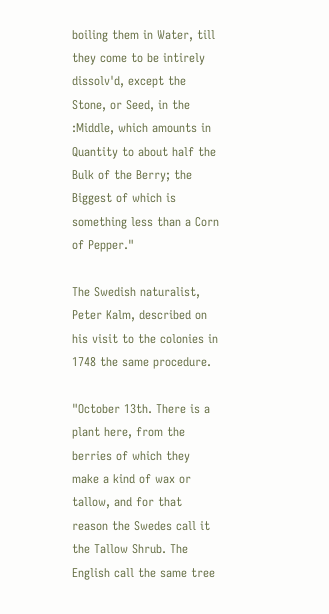boiling them in Water, till they come to be intirely dissolv'd, except the Stone, or Seed, in the :Middle, which amounts in Quantity to about half the Bulk of the Berry; the Biggest of which is something less than a Corn of Pepper."

The Swedish naturalist, Peter Kalm, described on his visit to the colonies in 1748 the same procedure.

"October 13th. There is a plant here, from the berries of which they make a kind of wax or tallow, and for that reason the Swedes call it the Tallow Shrub. The English call the same tree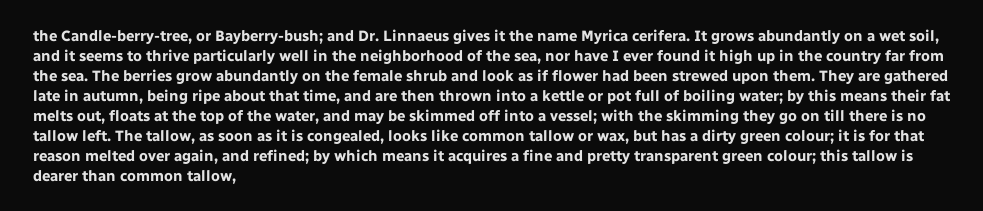the Candle-berry-tree, or Bayberry-bush; and Dr. Linnaeus gives it the name Myrica cerifera. It grows abundantly on a wet soil, and it seems to thrive particularly well in the neighborhood of the sea, nor have I ever found it high up in the country far from the sea. The berries grow abundantly on the female shrub and look as if flower had been strewed upon them. They are gathered late in autumn, being ripe about that time, and are then thrown into a kettle or pot full of boiling water; by this means their fat melts out, floats at the top of the water, and may be skimmed off into a vessel; with the skimming they go on till there is no tallow left. The tallow, as soon as it is congealed, looks like common tallow or wax, but has a dirty green colour; it is for that reason melted over again, and refined; by which means it acquires a fine and pretty transparent green colour; this tallow is dearer than common tallow,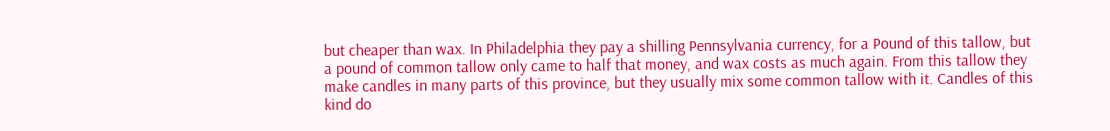but cheaper than wax. In Philadelphia they pay a shilling Pennsylvania currency, for a Pound of this tallow, but a pound of common tallow only came to half that money, and wax costs as much again. From this tallow they make candles in many parts of this province, but they usually mix some common tallow with it. Candles of this kind do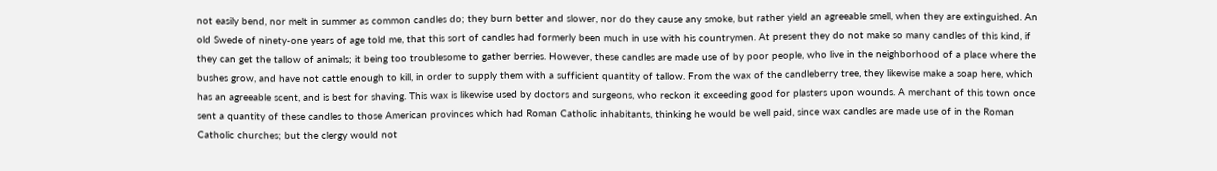not easily bend, nor melt in summer as common candles do; they burn better and slower, nor do they cause any smoke, but rather yield an agreeable smell, when they are extinguished. An old Swede of ninety-one years of age told me, that this sort of candles had formerly been much in use with his countrymen. At present they do not make so many candles of this kind, if they can get the tallow of animals; it being too troublesome to gather berries. However, these candles are made use of by poor people, who live in the neighborhood of a place where the bushes grow, and have not cattle enough to kill, in order to supply them with a sufficient quantity of tallow. From the wax of the candleberry tree, they likewise make a soap here, which has an agreeable scent, and is best for shaving. This wax is likewise used by doctors and surgeons, who reckon it exceeding good for plasters upon wounds. A merchant of this town once sent a quantity of these candles to those American provinces which had Roman Catholic inhabitants, thinking he would be well paid, since wax candles are made use of in the Roman Catholic churches; but the clergy would not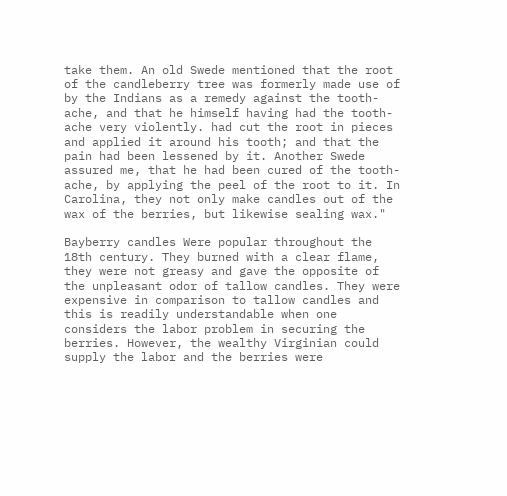take them. An old Swede mentioned that the root of the candleberry tree was formerly made use of by the Indians as a remedy against the tooth-ache, and that he himself having had the tooth-ache very violently. had cut the root in pieces and applied it around his tooth; and that the pain had been lessened by it. Another Swede assured me, that he had been cured of the tooth-ache, by applying the peel of the root to it. In Carolina, they not only make candles out of the wax of the berries, but likewise sealing wax."

Bayberry candles Were popular throughout the 18th century. They burned with a clear flame, they were not greasy and gave the opposite of the unpleasant odor of tallow candles. They were expensive in comparison to tallow candles and this is readily understandable when one considers the labor problem in securing the berries. However, the wealthy Virginian could supply the labor and the berries were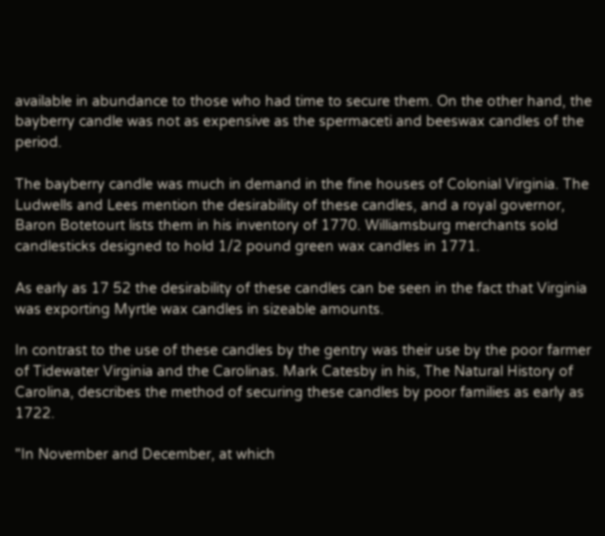available in abundance to those who had time to secure them. On the other hand, the bayberry candle was not as expensive as the spermaceti and beeswax candles of the period.

The bayberry candle was much in demand in the fine houses of Colonial Virginia. The Ludwells and Lees mention the desirability of these candles, and a royal governor, Baron Botetourt lists them in his inventory of 1770. Williamsburg merchants sold candlesticks designed to hold 1/2 pound green wax candles in 1771.

As early as 17 52 the desirability of these candles can be seen in the fact that Virginia was exporting Myrtle wax candles in sizeable amounts.

In contrast to the use of these candles by the gentry was their use by the poor farmer of Tidewater Virginia and the Carolinas. Mark Catesby in his, The Natural History of Carolina, describes the method of securing these candles by poor families as early as 1722.

"In November and December, at which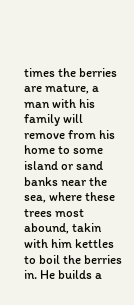times the berries are mature, a man with his family will remove from his home to some island or sand banks near the sea, where these trees most abound, takin with him kettles to boil the berries in. He builds a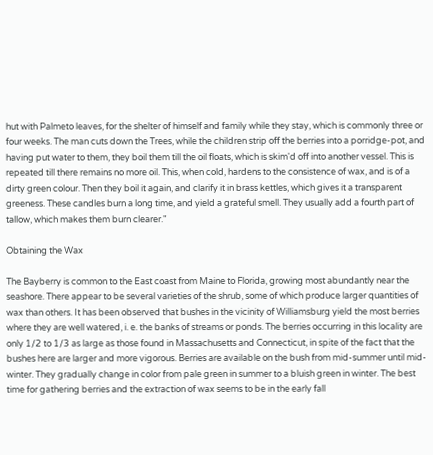hut with Palmeto leaves, for the shelter of himself and family while they stay, which is commonly three or four weeks. The man cuts down the Trees, while the children strip off the berries into a porridge-pot, and having put water to them, they boil them till the oil floats, which is skim'd off into another vessel. This is repeated till there remains no more oil. This, when cold, hardens to the consistence of wax, and is of a dirty green colour. Then they boil it again, and clarify it in brass kettles, which gives it a transparent greeness. These candles burn a long time, and yield a grateful smell. They usually add a fourth part of tallow, which makes them burn clearer."

Obtaining the Wax

The Bayberry is common to the East coast from Maine to Florida, growing most abundantly near the seashore. There appear to be several varieties of the shrub, some of which produce larger quantities of wax than others. It has been observed that bushes in the vicinity of Williamsburg yield the most berries where they are well watered, i. e. the banks of streams or ponds. The berries occurring in this locality are only 1/2 to 1/3 as large as those found in Massachusetts and Connecticut, in spite of the fact that the bushes here are larger and more vigorous. Berries are available on the bush from mid-summer until mid-winter. They gradually change in color from pale green in summer to a bluish green in winter. The best time for gathering berries and the extraction of wax seems to be in the early fall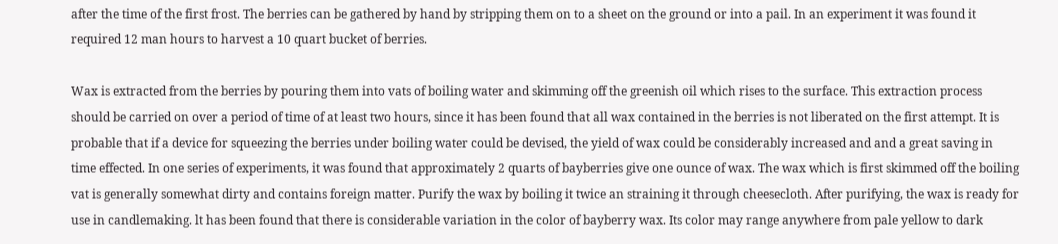after the time of the first frost. The berries can be gathered by hand by stripping them on to a sheet on the ground or into a pail. In an experiment it was found it required 12 man hours to harvest a 10 quart bucket of berries.

Wax is extracted from the berries by pouring them into vats of boiling water and skimming off the greenish oil which rises to the surface. This extraction process should be carried on over a period of time of at least two hours, since it has been found that all wax contained in the berries is not liberated on the first attempt. It is probable that if a device for squeezing the berries under boiling water could be devised, the yield of wax could be considerably increased and and a great saving in time effected. In one series of experiments, it was found that approximately 2 quarts of bayberries give one ounce of wax. The wax which is first skimmed off the boiling vat is generally somewhat dirty and contains foreign matter. Purify the wax by boiling it twice an straining it through cheesecloth. After purifying, the wax is ready for use in candlemaking. lt has been found that there is considerable variation in the color of bayberry wax. Its color may range anywhere from pale yellow to dark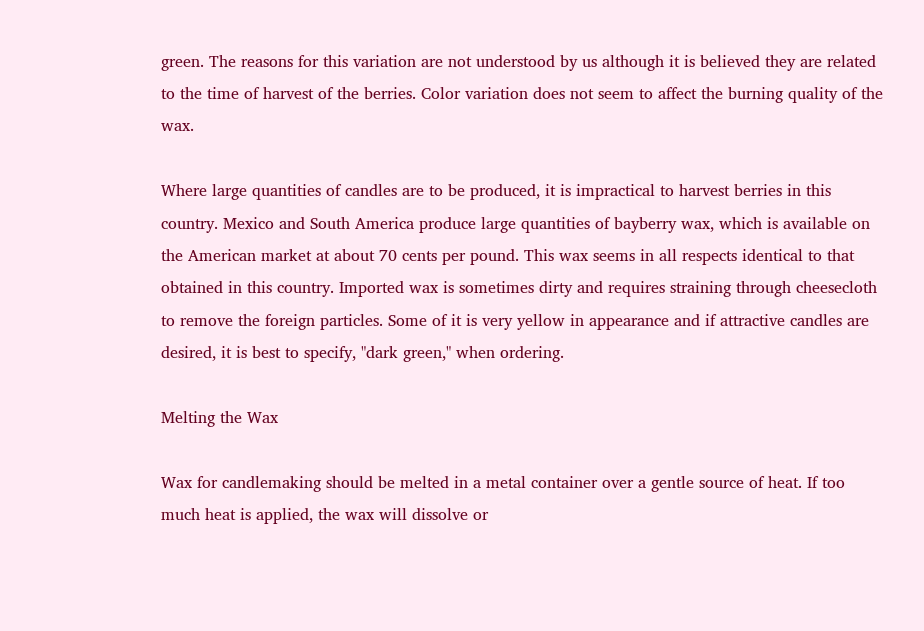green. The reasons for this variation are not understood by us although it is believed they are related to the time of harvest of the berries. Color variation does not seem to affect the burning quality of the wax.

Where large quantities of candles are to be produced, it is impractical to harvest berries in this country. Mexico and South America produce large quantities of bayberry wax, which is available on the American market at about 70 cents per pound. This wax seems in all respects identical to that obtained in this country. Imported wax is sometimes dirty and requires straining through cheesecloth to remove the foreign particles. Some of it is very yellow in appearance and if attractive candles are desired, it is best to specify, "dark green," when ordering.

Melting the Wax

Wax for candlemaking should be melted in a metal container over a gentle source of heat. If too much heat is applied, the wax will dissolve or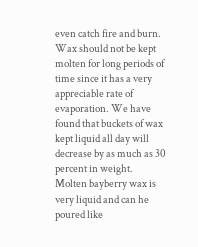even catch fire and burn. Wax should not be kept molten for long periods of time since it has a very appreciable rate of evaporation. We have found that buckets of wax kept liquid all day will decrease by as much as 30 percent in weight. Molten bayberry wax is very liquid and can he poured like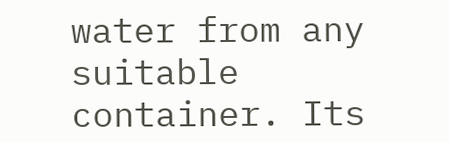water from any suitable container. Its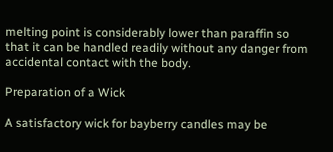melting point is considerably lower than paraffin so that it can be handled readily without any danger from accidental contact with the body.

Preparation of a Wick

A satisfactory wick for bayberry candles may be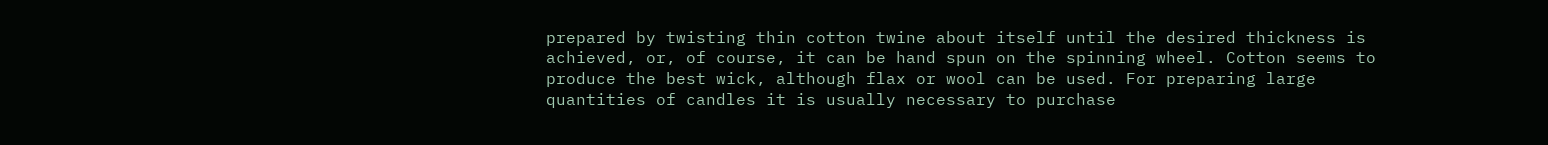prepared by twisting thin cotton twine about itself until the desired thickness is achieved, or, of course, it can be hand spun on the spinning wheel. Cotton seems to produce the best wick, although flax or wool can be used. For preparing large quantities of candles it is usually necessary to purchase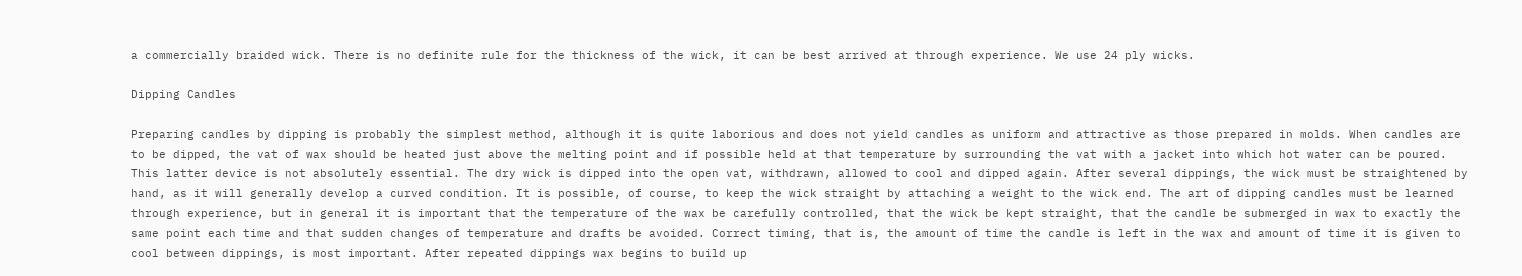a commercially braided wick. There is no definite rule for the thickness of the wick, it can be best arrived at through experience. We use 24 ply wicks.

Dipping Candles

Preparing candles by dipping is probably the simplest method, although it is quite laborious and does not yield candles as uniform and attractive as those prepared in molds. When candles are to be dipped, the vat of wax should be heated just above the melting point and if possible held at that temperature by surrounding the vat with a jacket into which hot water can be poured. This latter device is not absolutely essential. The dry wick is dipped into the open vat, withdrawn, allowed to cool and dipped again. After several dippings, the wick must be straightened by hand, as it will generally develop a curved condition. It is possible, of course, to keep the wick straight by attaching a weight to the wick end. The art of dipping candles must be learned through experience, but in general it is important that the temperature of the wax be carefully controlled, that the wick be kept straight, that the candle be submerged in wax to exactly the same point each time and that sudden changes of temperature and drafts be avoided. Correct timing, that is, the amount of time the candle is left in the wax and amount of time it is given to cool between dippings, is most important. After repeated dippings wax begins to build up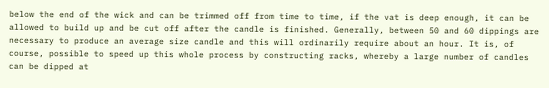below the end of the wick and can be trimmed off from time to time, if the vat is deep enough, it can be allowed to build up and be cut off after the candle is finished. Generally, between 50 and 60 dippings are necessary to produce an average size candle and this will ordinarily require about an hour. It is, of course, possible to speed up this whole process by constructing racks, whereby a large number of candles can be dipped at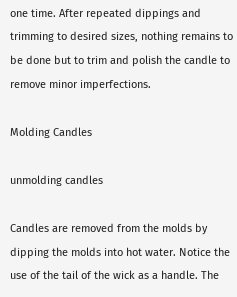one time. After repeated dippings and trimming to desired sizes, nothing remains to be done but to trim and polish the candle to remove minor imperfections.

Molding Candles

unmolding candles

Candles are removed from the molds by dipping the molds into hot water. Notice the use of the tail of the wick as a handle. The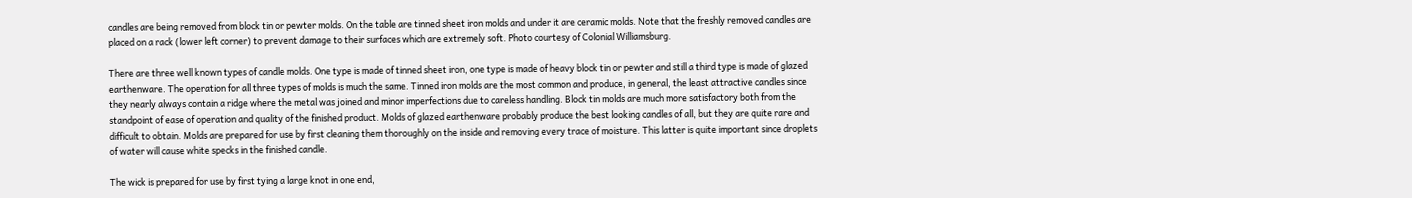candles are being removed from block tin or pewter molds. On the table are tinned sheet iron molds and under it are ceramic molds. Note that the freshly removed candles are placed on a rack (lower left corner) to prevent damage to their surfaces which are extremely soft. Photo courtesy of Colonial Williamsburg.

There are three well known types of candle molds. One type is made of tinned sheet iron, one type is made of heavy block tin or pewter and still a third type is made of glazed earthenware. The operation for all three types of molds is much the same. Tinned iron molds are the most common and produce, in general, the least attractive candles since they nearly always contain a ridge where the metal was joined and minor imperfections due to careless handling. Block tin molds are much more satisfactory both from the standpoint of ease of operation and quality of the finished product. Molds of glazed earthenware probably produce the best looking candles of all, but they are quite rare and difficult to obtain. Molds are prepared for use by first cleaning them thoroughly on the inside and removing every trace of moisture. This latter is quite important since droplets of water will cause white specks in the finished candle.

The wick is prepared for use by first tying a large knot in one end,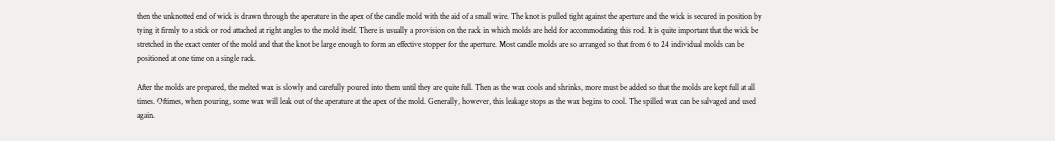then the unknotted end of wick is drawn through the aperature in the apex of the candle mold with the aid of a small wire. The knot is pulled tight against the aperture and the wick is secured in position by tying it firmly to a stick or rod attached at right angles to the mold itself. There is usually a provision on the rack in which molds are held for accommodating this rod. It is quite important that the wick be stretched in the exact center of the mold and that the knot be large enough to form an effective stopper for the aperture. Most candle molds are so arranged so that from 6 to 24 individual molds can be positioned at one time on a single rack.

After the molds are prepared, the melted wax is slowly and carefully poured into them until they are quite full. Then as the wax cools and shrinks, more must be added so that the molds are kept full at all times. Oftimes, when pouring, some wax will leak out of the aperature at the apex of the mold. Generally, however, this leakage stops as the wax begins to cool. The spilled wax can be salvaged and used again.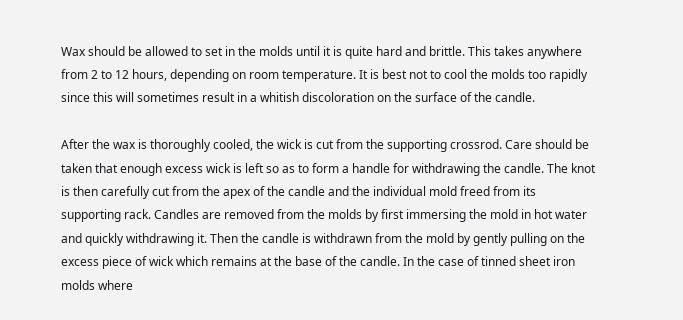Wax should be allowed to set in the molds until it is quite hard and brittle. This takes anywhere from 2 to 12 hours, depending on room temperature. It is best not to cool the molds too rapidly since this will sometimes result in a whitish discoloration on the surface of the candle.

After the wax is thoroughly cooled, the wick is cut from the supporting crossrod. Care should be taken that enough excess wick is left so as to form a handle for withdrawing the candle. The knot is then carefully cut from the apex of the candle and the individual mold freed from its supporting rack. Candles are removed from the molds by first immersing the mold in hot water and quickly withdrawing it. Then the candle is withdrawn from the mold by gently pulling on the excess piece of wick which remains at the base of the candle. In the case of tinned sheet iron molds where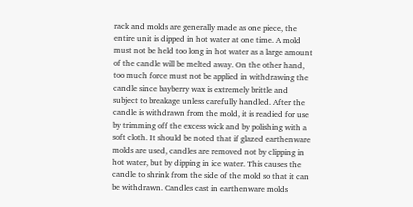rack and molds are generally made as one piece, the entire unit is dipped in hot water at one time. A mold must not be held too long in hot water as a large amount of the candle will be melted away. On the other hand, too much force must not be applied in withdrawing the candle since bayberry wax is extremely brittle and subject to breakage unless carefully handled. After the candle is withdrawn from the mold, it is readied for use by trimming off the excess wick and by polishing with a soft cloth. It should be noted that if glazed earthenware molds are used, candles are removed not by clipping in hot water, but by dipping in ice water. This causes the candle to shrink from the side of the mold so that it can be withdrawn. Candles cast in earthenware molds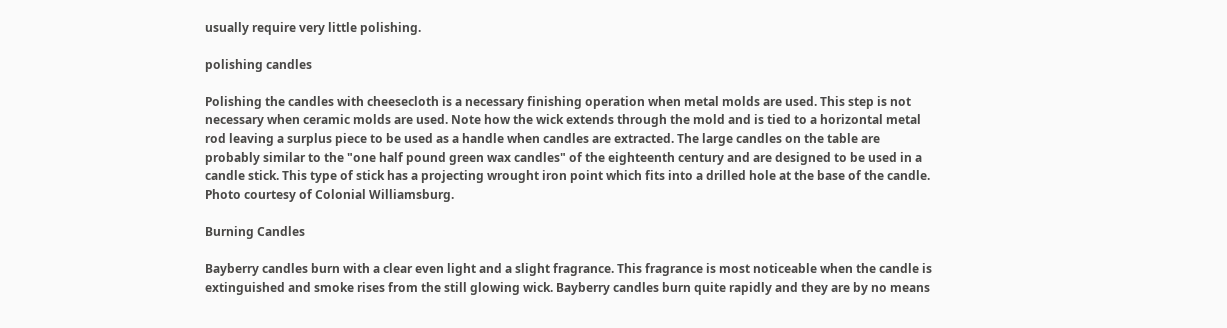usually require very little polishing.

polishing candles

Polishing the candles with cheesecloth is a necessary finishing operation when metal molds are used. This step is not necessary when ceramic molds are used. Note how the wick extends through the mold and is tied to a horizontal metal rod leaving a surplus piece to be used as a handle when candles are extracted. The large candles on the table are probably similar to the "one half pound green wax candles" of the eighteenth century and are designed to be used in a candle stick. This type of stick has a projecting wrought iron point which fits into a drilled hole at the base of the candle. Photo courtesy of Colonial Williamsburg.

Burning Candles

Bayberry candles burn with a clear even light and a slight fragrance. This fragrance is most noticeable when the candle is extinguished and smoke rises from the still glowing wick. Bayberry candles burn quite rapidly and they are by no means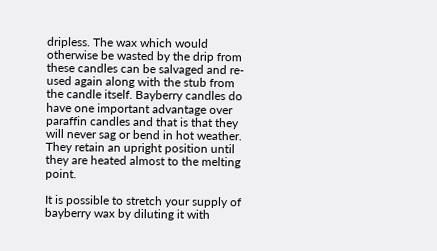dripless. The wax which would otherwise be wasted by the drip from these candles can be salvaged and re-used again along with the stub from the candle itself. Bayberry candles do have one important advantage over paraffin candles and that is that they will never sag or bend in hot weather. They retain an upright position until they are heated almost to the melting point.

It is possible to stretch your supply of bayberry wax by diluting it with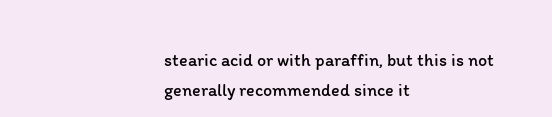stearic acid or with paraffin, but this is not generally recommended since it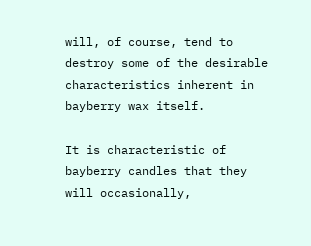will, of course, tend to destroy some of the desirable characteristics inherent in bayberry wax itself.

It is characteristic of bayberry candles that they will occasionally,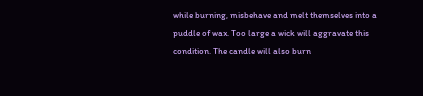while burning, misbehave and melt themselves into a puddle of wax. Too large a wick will aggravate this condition. The candle will also burn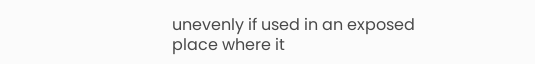unevenly if used in an exposed place where it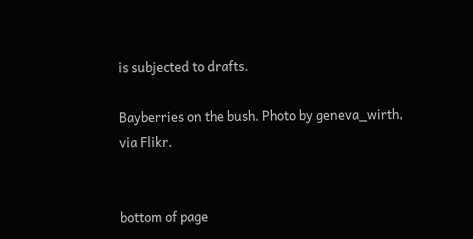is subjected to drafts.

Bayberries on the bush. Photo by geneva_wirth, via Flikr.


bottom of page